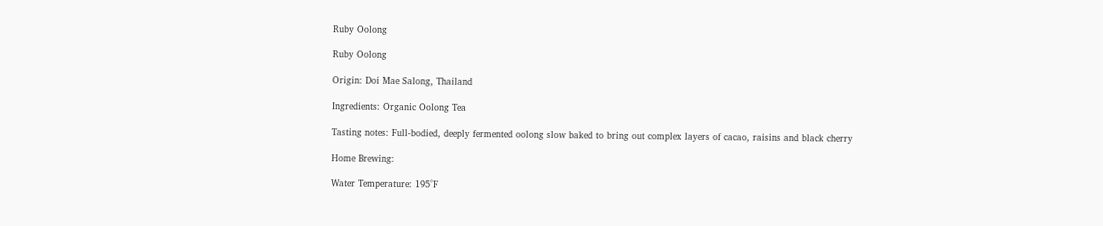Ruby Oolong

Ruby Oolong

Origin: Doi Mae Salong, Thailand

Ingredients: Organic Oolong Tea

Tasting notes: Full-bodied, deeply fermented oolong slow baked to bring out complex layers of cacao, raisins and black cherry

Home Brewing:

Water Temperature: 195°F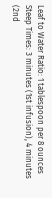Leaf to Water Ratio: 1 tablespoon per 8 ounces
Steep Times: 3 minutes (1st infusion), 4 minutes (2nd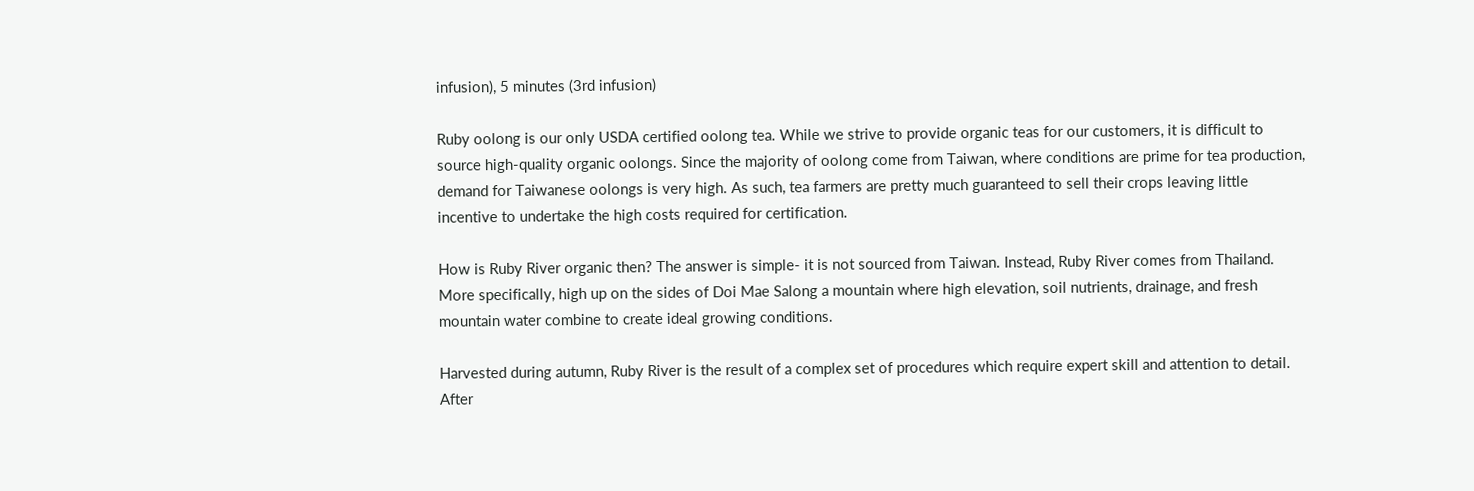infusion), 5 minutes (3rd infusion)

Ruby oolong is our only USDA certified oolong tea. While we strive to provide organic teas for our customers, it is difficult to source high-quality organic oolongs. Since the majority of oolong come from Taiwan, where conditions are prime for tea production, demand for Taiwanese oolongs is very high. As such, tea farmers are pretty much guaranteed to sell their crops leaving little incentive to undertake the high costs required for certification.

How is Ruby River organic then? The answer is simple- it is not sourced from Taiwan. Instead, Ruby River comes from Thailand. More specifically, high up on the sides of Doi Mae Salong a mountain where high elevation, soil nutrients, drainage, and fresh mountain water combine to create ideal growing conditions.

Harvested during autumn, Ruby River is the result of a complex set of procedures which require expert skill and attention to detail. After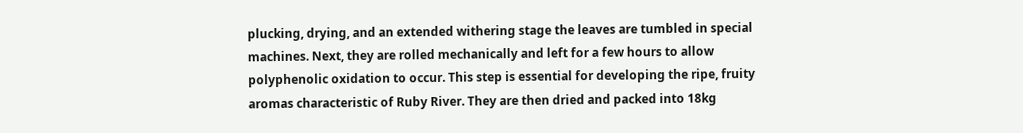plucking, drying, and an extended withering stage the leaves are tumbled in special machines. Next, they are rolled mechanically and left for a few hours to allow polyphenolic oxidation to occur. This step is essential for developing the ripe, fruity aromas characteristic of Ruby River. They are then dried and packed into 18kg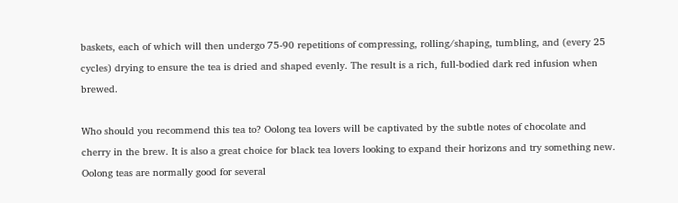baskets, each of which will then undergo 75-90 repetitions of compressing, rolling/shaping, tumbling, and (every 25 cycles) drying to ensure the tea is dried and shaped evenly. The result is a rich, full-bodied dark red infusion when brewed.

Who should you recommend this tea to? Oolong tea lovers will be captivated by the subtle notes of chocolate and cherry in the brew. It is also a great choice for black tea lovers looking to expand their horizons and try something new. Oolong teas are normally good for several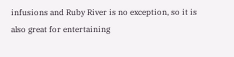infusions and Ruby River is no exception, so it is also great for entertaining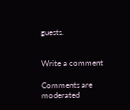guests.


Write a comment

Comments are moderated